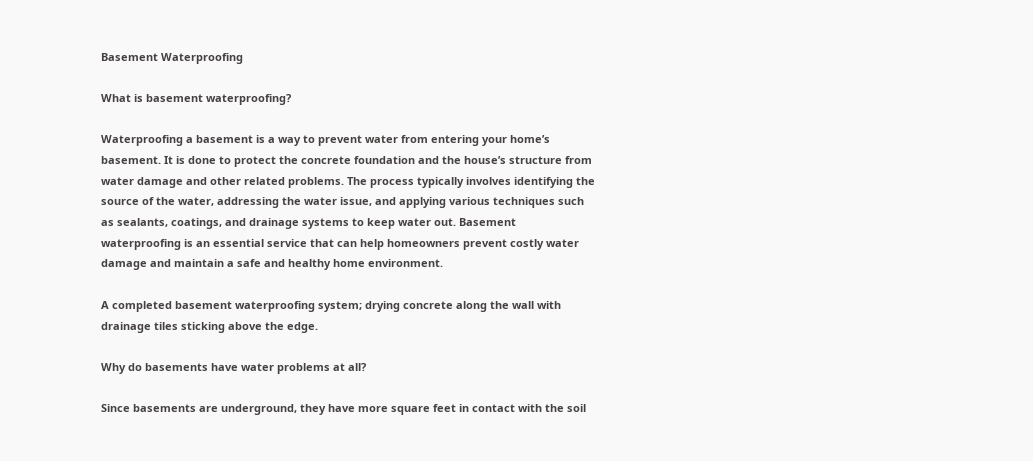Basement Waterproofing

What is basement waterproofing?

Waterproofing a basement is a way to prevent water from entering your home’s basement. It is done to protect the concrete foundation and the house’s structure from water damage and other related problems. The process typically involves identifying the source of the water, addressing the water issue, and applying various techniques such as sealants, coatings, and drainage systems to keep water out. Basement waterproofing is an essential service that can help homeowners prevent costly water damage and maintain a safe and healthy home environment.

A completed basement waterproofing system; drying concrete along the wall with drainage tiles sticking above the edge.

Why do basements have water problems at all?

Since basements are underground, they have more square feet in contact with the soil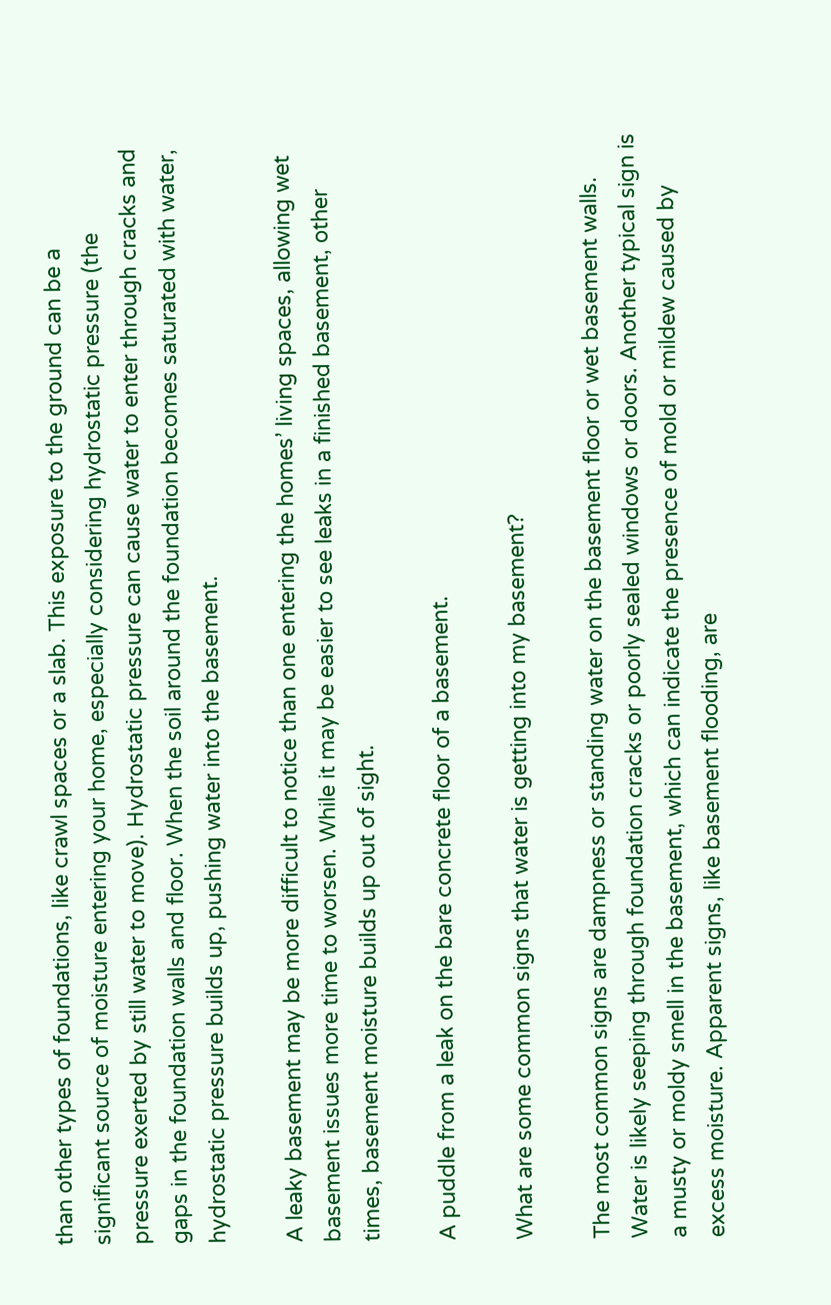than other types of foundations, like crawl spaces or a slab. This exposure to the ground can be a significant source of moisture entering your home, especially considering hydrostatic pressure (the pressure exerted by still water to move). Hydrostatic pressure can cause water to enter through cracks and gaps in the foundation walls and floor. When the soil around the foundation becomes saturated with water, hydrostatic pressure builds up, pushing water into the basement.

A leaky basement may be more difficult to notice than one entering the homes’ living spaces, allowing wet basement issues more time to worsen. While it may be easier to see leaks in a finished basement, other times, basement moisture builds up out of sight.

A puddle from a leak on the bare concrete floor of a basement.

What are some common signs that water is getting into my basement?

The most common signs are dampness or standing water on the basement floor or wet basement walls. Water is likely seeping through foundation cracks or poorly sealed windows or doors. Another typical sign is a musty or moldy smell in the basement, which can indicate the presence of mold or mildew caused by excess moisture. Apparent signs, like basement flooding, are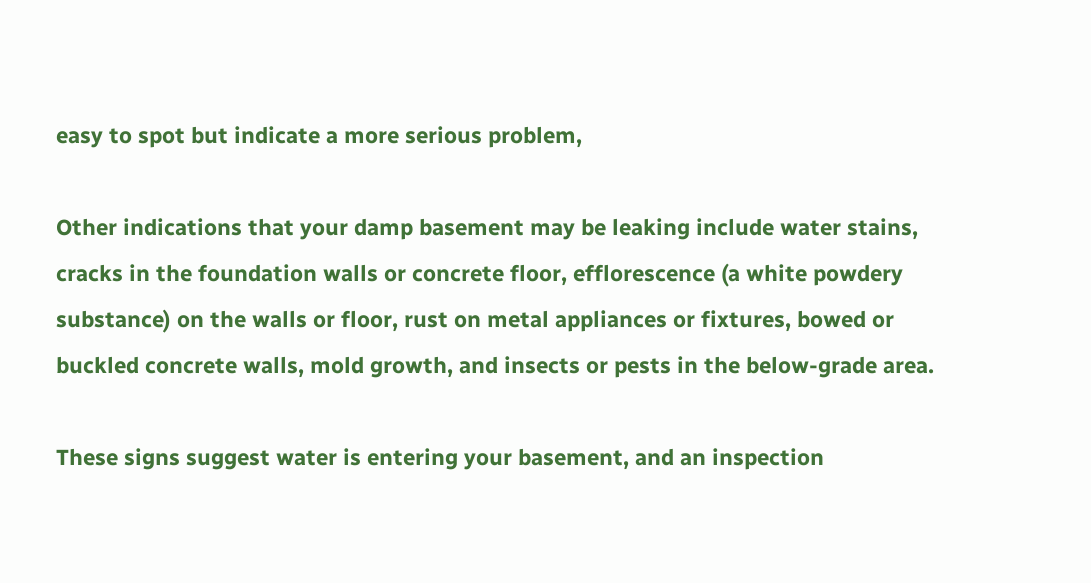easy to spot but indicate a more serious problem,

Other indications that your damp basement may be leaking include water stains, cracks in the foundation walls or concrete floor, efflorescence (a white powdery substance) on the walls or floor, rust on metal appliances or fixtures, bowed or buckled concrete walls, mold growth, and insects or pests in the below-grade area.

These signs suggest water is entering your basement, and an inspection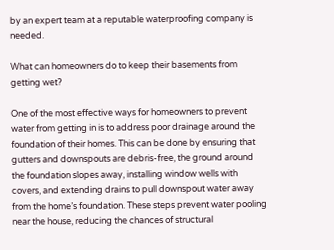by an expert team at a reputable waterproofing company is needed.

What can homeowners do to keep their basements from getting wet?

One of the most effective ways for homeowners to prevent water from getting in is to address poor drainage around the foundation of their homes. This can be done by ensuring that gutters and downspouts are debris-free, the ground around the foundation slopes away, installing window wells with covers, and extending drains to pull downspout water away from the home’s foundation. These steps prevent water pooling near the house, reducing the chances of structural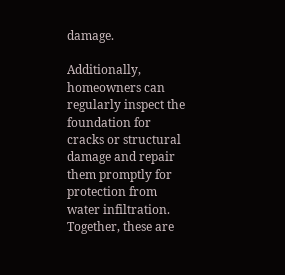damage.

Additionally, homeowners can regularly inspect the foundation for cracks or structural damage and repair them promptly for protection from water infiltration. Together, these are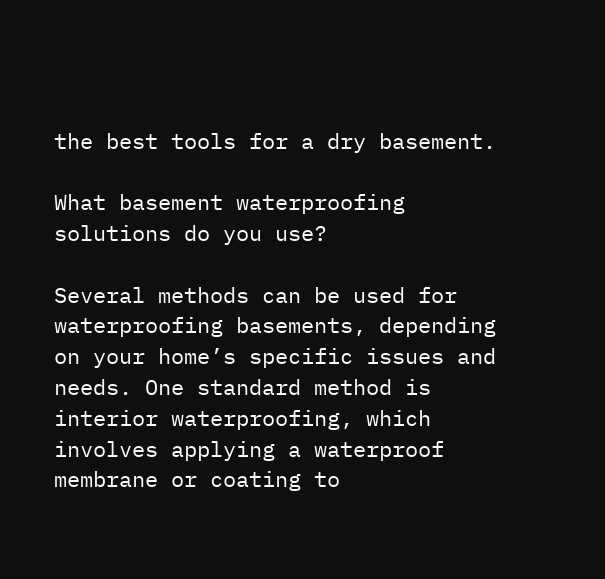the best tools for a dry basement.

What basement waterproofing solutions do you use?

Several methods can be used for waterproofing basements, depending on your home’s specific issues and needs. One standard method is interior waterproofing, which involves applying a waterproof membrane or coating to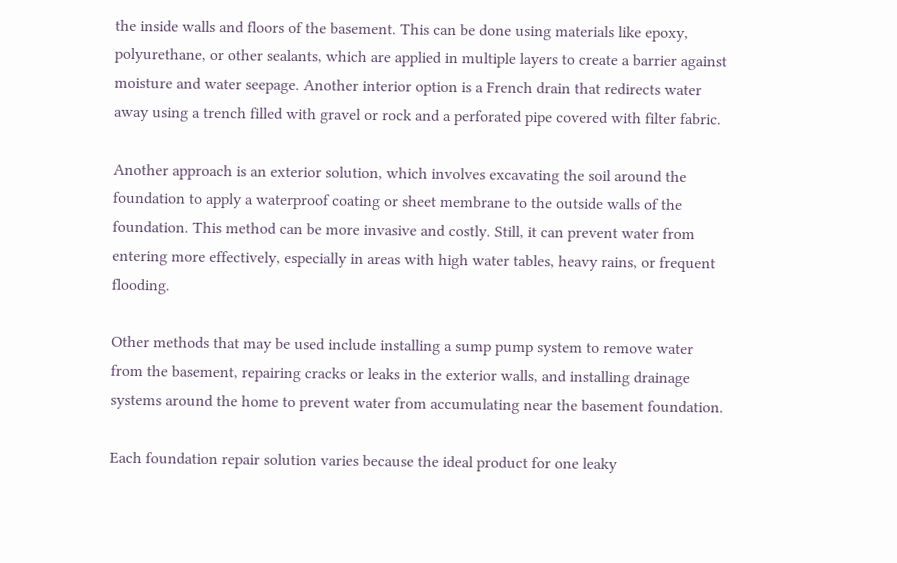the inside walls and floors of the basement. This can be done using materials like epoxy, polyurethane, or other sealants, which are applied in multiple layers to create a barrier against moisture and water seepage. Another interior option is a French drain that redirects water away using a trench filled with gravel or rock and a perforated pipe covered with filter fabric.

Another approach is an exterior solution, which involves excavating the soil around the foundation to apply a waterproof coating or sheet membrane to the outside walls of the foundation. This method can be more invasive and costly. Still, it can prevent water from entering more effectively, especially in areas with high water tables, heavy rains, or frequent flooding.

Other methods that may be used include installing a sump pump system to remove water from the basement, repairing cracks or leaks in the exterior walls, and installing drainage systems around the home to prevent water from accumulating near the basement foundation.

Each foundation repair solution varies because the ideal product for one leaky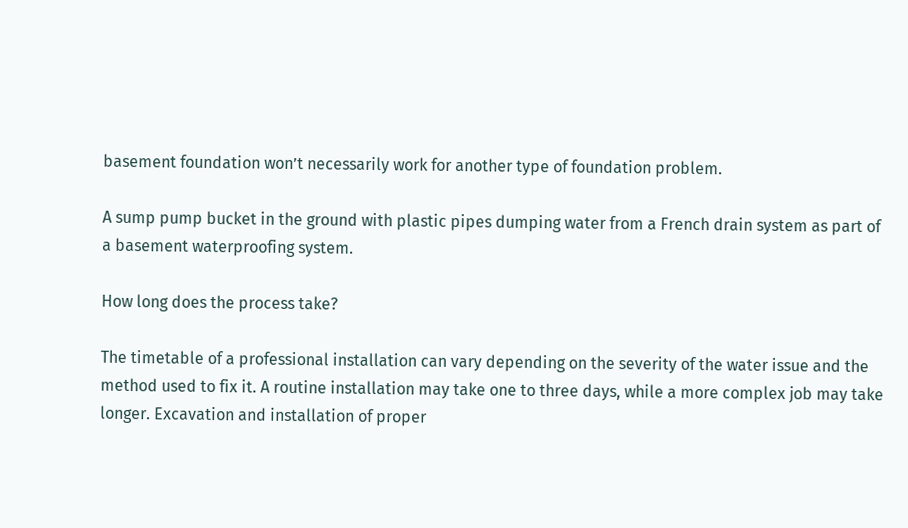basement foundation won’t necessarily work for another type of foundation problem.

A sump pump bucket in the ground with plastic pipes dumping water from a French drain system as part of a basement waterproofing system.

How long does the process take?

The timetable of a professional installation can vary depending on the severity of the water issue and the method used to fix it. A routine installation may take one to three days, while a more complex job may take longer. Excavation and installation of proper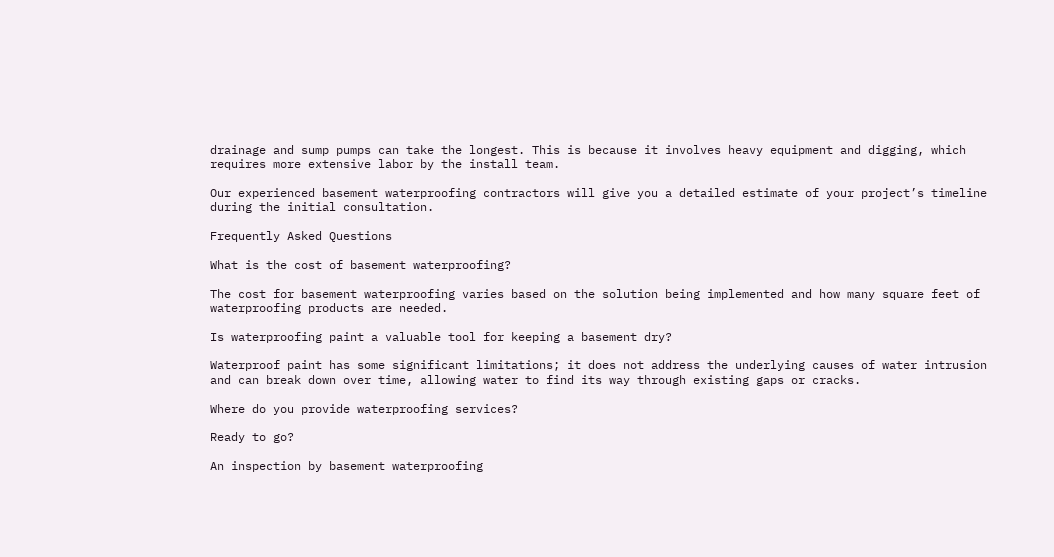drainage and sump pumps can take the longest. This is because it involves heavy equipment and digging, which requires more extensive labor by the install team.

Our experienced basement waterproofing contractors will give you a detailed estimate of your project’s timeline during the initial consultation.

Frequently Asked Questions

What is the cost of basement waterproofing?

The cost for basement waterproofing varies based on the solution being implemented and how many square feet of waterproofing products are needed.

Is waterproofing paint a valuable tool for keeping a basement dry?

Waterproof paint has some significant limitations; it does not address the underlying causes of water intrusion and can break down over time, allowing water to find its way through existing gaps or cracks.

Where do you provide waterproofing services?

Ready to go?

An inspection by basement waterproofing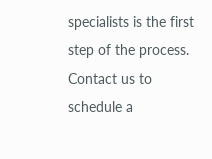specialists is the first step of the process. Contact us to schedule a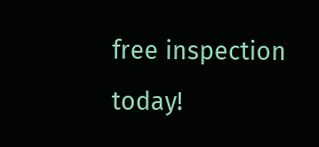free inspection today!